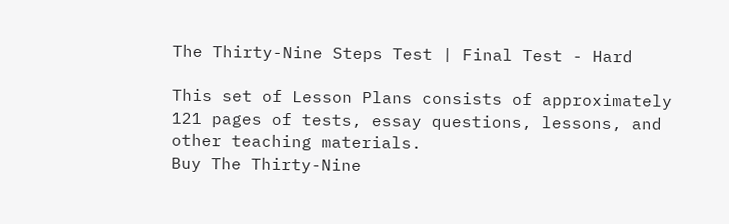The Thirty-Nine Steps Test | Final Test - Hard

This set of Lesson Plans consists of approximately 121 pages of tests, essay questions, lessons, and other teaching materials.
Buy The Thirty-Nine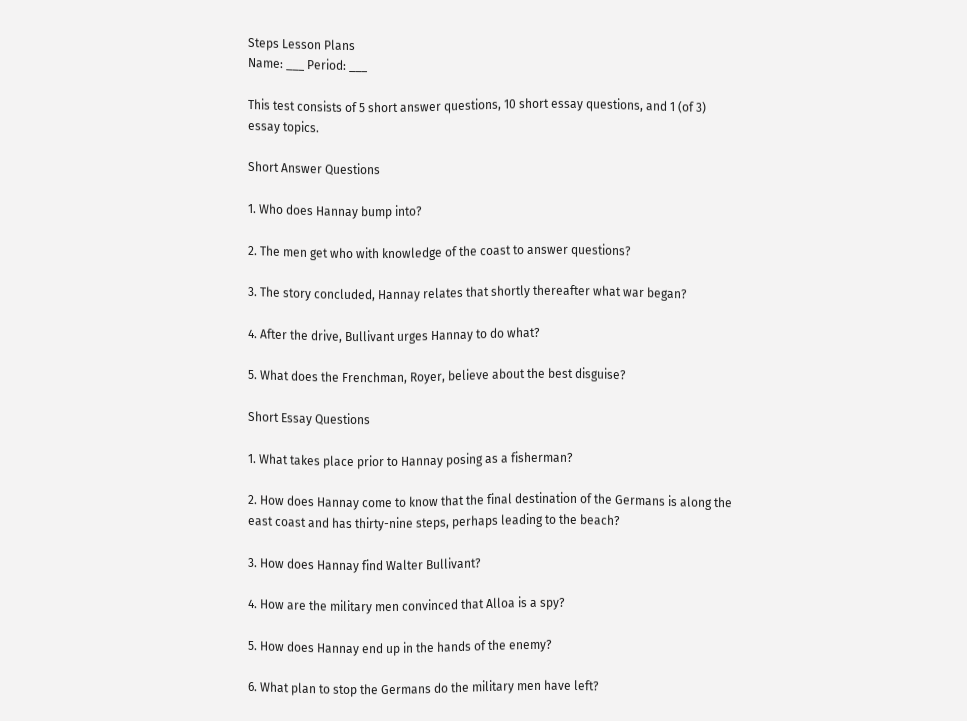Steps Lesson Plans
Name: ___ Period: ___

This test consists of 5 short answer questions, 10 short essay questions, and 1 (of 3) essay topics.

Short Answer Questions

1. Who does Hannay bump into?

2. The men get who with knowledge of the coast to answer questions?

3. The story concluded, Hannay relates that shortly thereafter what war began?

4. After the drive, Bullivant urges Hannay to do what?

5. What does the Frenchman, Royer, believe about the best disguise?

Short Essay Questions

1. What takes place prior to Hannay posing as a fisherman?

2. How does Hannay come to know that the final destination of the Germans is along the east coast and has thirty-nine steps, perhaps leading to the beach?

3. How does Hannay find Walter Bullivant?

4. How are the military men convinced that Alloa is a spy?

5. How does Hannay end up in the hands of the enemy?

6. What plan to stop the Germans do the military men have left?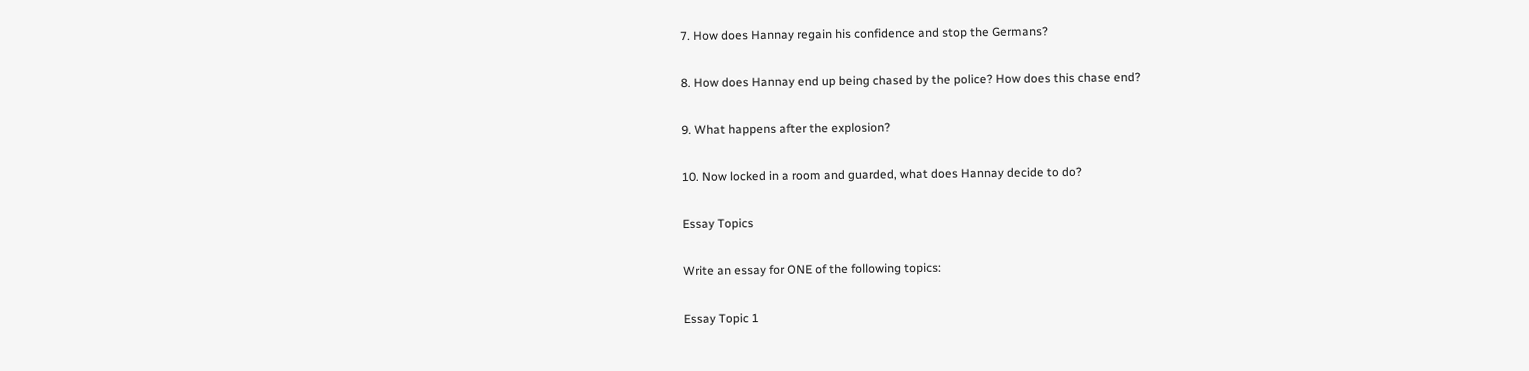7. How does Hannay regain his confidence and stop the Germans?

8. How does Hannay end up being chased by the police? How does this chase end?

9. What happens after the explosion?

10. Now locked in a room and guarded, what does Hannay decide to do?

Essay Topics

Write an essay for ONE of the following topics:

Essay Topic 1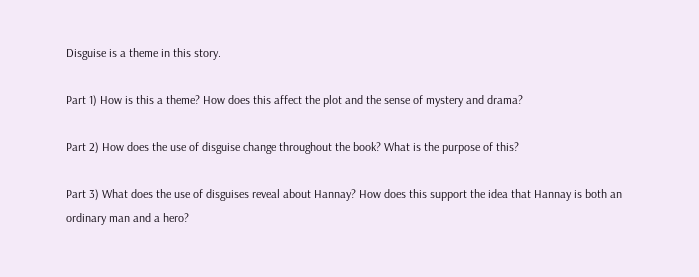Disguise is a theme in this story.

Part 1) How is this a theme? How does this affect the plot and the sense of mystery and drama?

Part 2) How does the use of disguise change throughout the book? What is the purpose of this?

Part 3) What does the use of disguises reveal about Hannay? How does this support the idea that Hannay is both an ordinary man and a hero?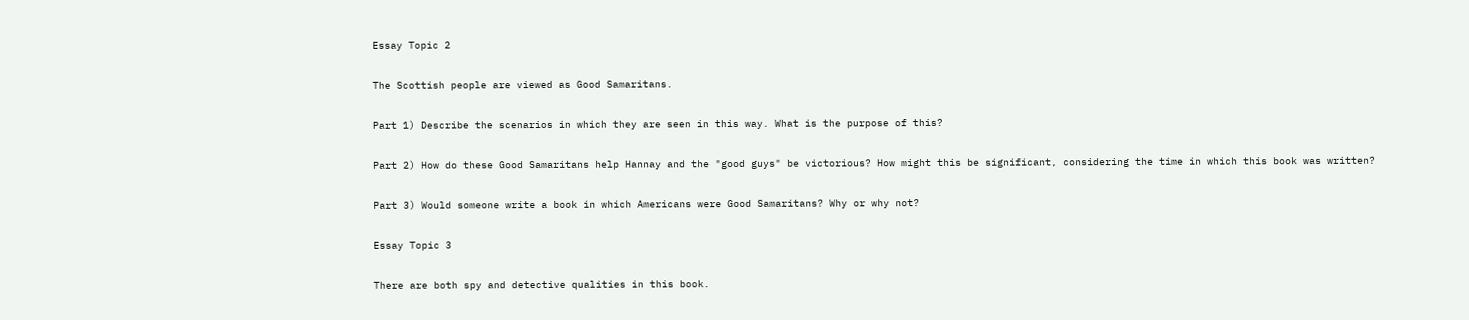Essay Topic 2

The Scottish people are viewed as Good Samaritans.

Part 1) Describe the scenarios in which they are seen in this way. What is the purpose of this?

Part 2) How do these Good Samaritans help Hannay and the "good guys" be victorious? How might this be significant, considering the time in which this book was written?

Part 3) Would someone write a book in which Americans were Good Samaritans? Why or why not?

Essay Topic 3

There are both spy and detective qualities in this book.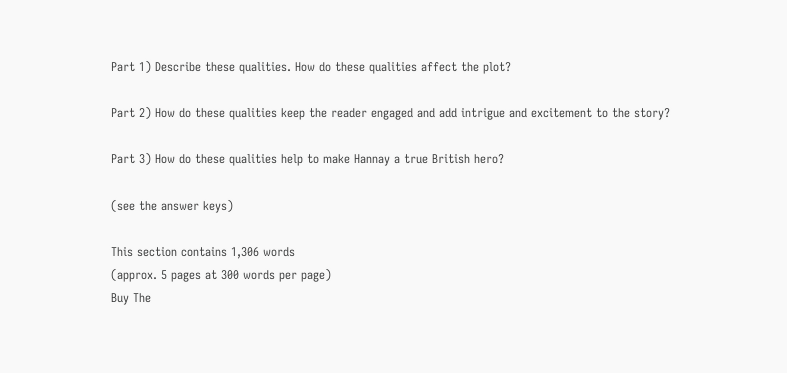Part 1) Describe these qualities. How do these qualities affect the plot?

Part 2) How do these qualities keep the reader engaged and add intrigue and excitement to the story?

Part 3) How do these qualities help to make Hannay a true British hero?

(see the answer keys)

This section contains 1,306 words
(approx. 5 pages at 300 words per page)
Buy The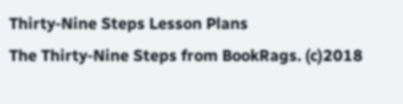Thirty-Nine Steps Lesson Plans
The Thirty-Nine Steps from BookRags. (c)2018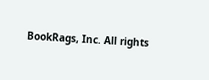BookRags, Inc. All rights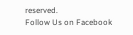reserved.
Follow Us on Facebook